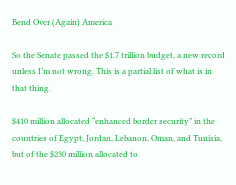Bend Over (Again) America

So the Senate passed the $1.7 trillion budget, a new record unless I’m not wrong. This is a partial list of what is in that thing.

$410 million allocated “enhanced border security” in the countries of Egypt, Jordan, Lebanon, Oman, and Tunisia, but of the $230 million allocated to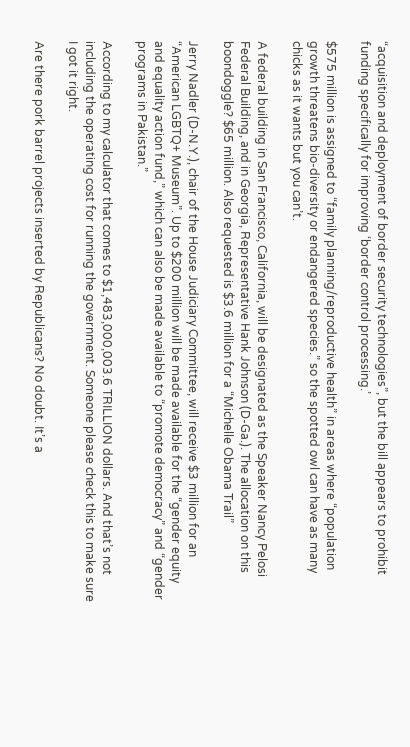“acquisition and deployment of border security technologies”, but the bill appears to prohibit funding specifically for improving ‘border control processing.’

$575 million is assigned to “family planning/reproductive health” in areas where “population growth threatens bio-diversity or endangered species.” so the spotted owl can have as many chicks as it wants but you can’t.

A federal building in San Francisco, California, will be designated as the Speaker Nancy Pelosi Federal Building, and in Georgia, Representative Hank Johnson (D-Ga.). The allocation on this boondoggle? $65 million. Also requested is $3.6 million for a “Michelle Obama Trail”

Jerry Nadler (D-N.Y.), chair of the House Judiciary Committee, will receive $3 million for an “American LGBTQ+ Museum”. Up to $200 million will be made available for the “gender equity and equality action fund,” which can also be made available to “promote democracy” and “gender programs in Pakistan.”

According to my calculator that comes to $1,483,000,003.6 TRILLION dollars. And that’s not including the operating cost for running the government. Someone please check this to make sure I got it right.

Are there pork barrel projects inserted by Republicans? No doubt. It’s a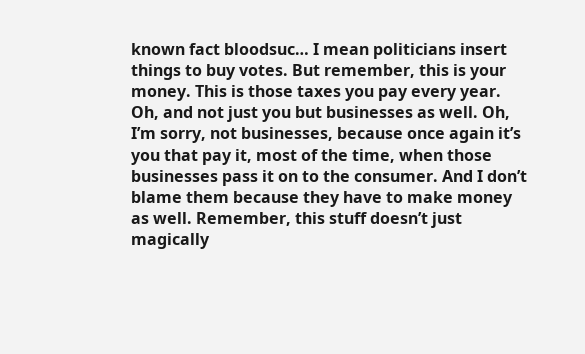known fact bloodsuc… I mean politicians insert things to buy votes. But remember, this is your money. This is those taxes you pay every year. Oh, and not just you but businesses as well. Oh, I’m sorry, not businesses, because once again it’s you that pay it, most of the time, when those businesses pass it on to the consumer. And I don’t blame them because they have to make money as well. Remember, this stuff doesn’t just magically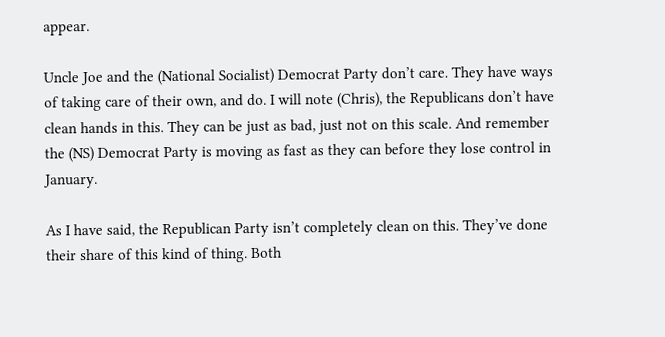appear.

Uncle Joe and the (National Socialist) Democrat Party don’t care. They have ways of taking care of their own, and do. I will note (Chris), the Republicans don’t have clean hands in this. They can be just as bad, just not on this scale. And remember the (NS) Democrat Party is moving as fast as they can before they lose control in January.

As I have said, the Republican Party isn’t completely clean on this. They’ve done their share of this kind of thing. Both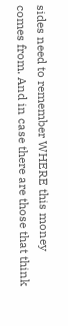sides need to remember WHERE this money comes from. And in case there are those that think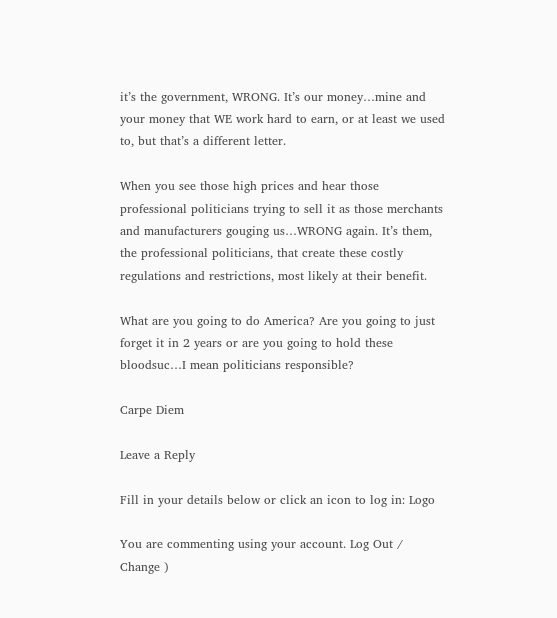it’s the government, WRONG. It’s our money…mine and your money that WE work hard to earn, or at least we used to, but that’s a different letter.

When you see those high prices and hear those professional politicians trying to sell it as those merchants and manufacturers gouging us…WRONG again. It’s them, the professional politicians, that create these costly regulations and restrictions, most likely at their benefit.

What are you going to do America? Are you going to just forget it in 2 years or are you going to hold these bloodsuc…I mean politicians responsible?

Carpe Diem

Leave a Reply

Fill in your details below or click an icon to log in: Logo

You are commenting using your account. Log Out /  Change )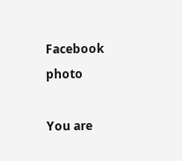Facebook photo

You are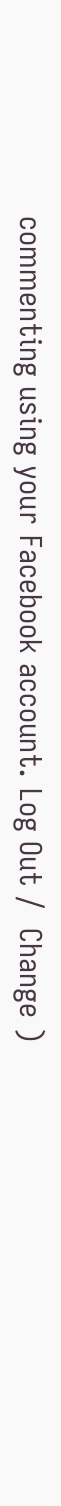commenting using your Facebook account. Log Out /  Change )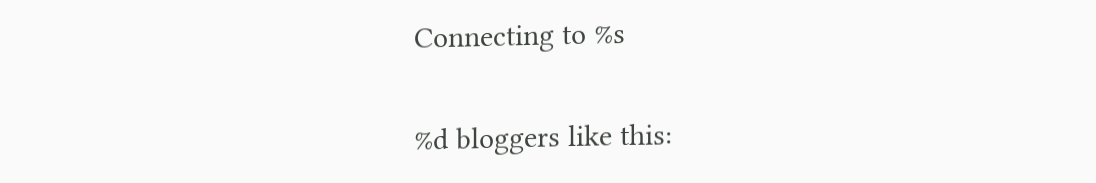Connecting to %s

%d bloggers like this: